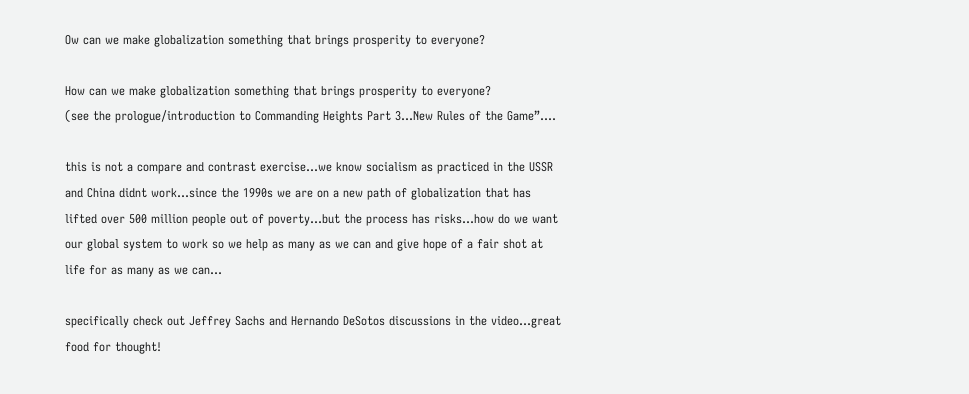Ow can we make globalization something that brings prosperity to everyone?

How can we make globalization something that brings prosperity to everyone?
(see the prologue/introduction to Commanding Heights Part 3…New Rules of the Game”….

this is not a compare and contrast exercise…we know socialism as practiced in the USSR and China didnt work…since the 1990s we are on a new path of globalization that has lifted over 500 million people out of poverty…but the process has risks…how do we want our global system to work so we help as many as we can and give hope of a fair shot at life for as many as we can…

specifically check out Jeffrey Sachs and Hernando DeSotos discussions in the video…great food for thought!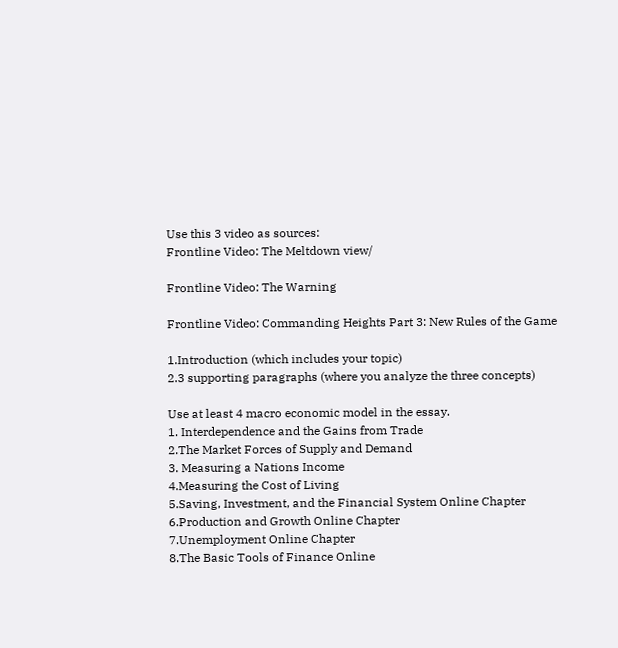Use this 3 video as sources:
Frontline Video: The Meltdown view/

Frontline Video: The Warning

Frontline Video: Commanding Heights Part 3: New Rules of the Game

1.Introduction (which includes your topic)
2.3 supporting paragraphs (where you analyze the three concepts)

Use at least 4 macro economic model in the essay.
1. Interdependence and the Gains from Trade
2.The Market Forces of Supply and Demand
3. Measuring a Nations Income
4.Measuring the Cost of Living
5.Saving, Investment, and the Financial System Online Chapter
6.Production and Growth Online Chapter
7.Unemployment Online Chapter
8.The Basic Tools of Finance Online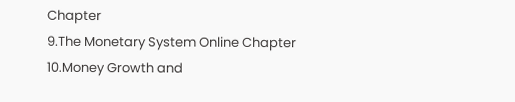Chapter
9.The Monetary System Online Chapter
10.Money Growth and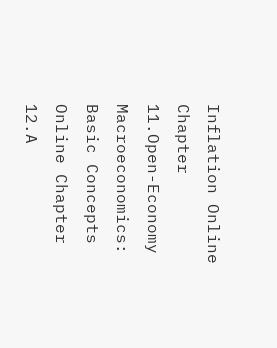Inflation Online Chapter
11.Open-Economy Macroeconomics: Basic Concepts Online Chapter
12.A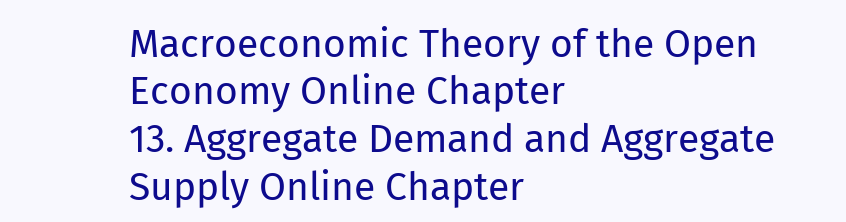Macroeconomic Theory of the Open Economy Online Chapter
13. Aggregate Demand and Aggregate Supply Online Chapter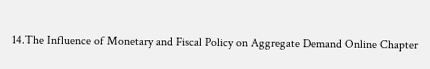14.The Influence of Monetary and Fiscal Policy on Aggregate Demand Online Chapter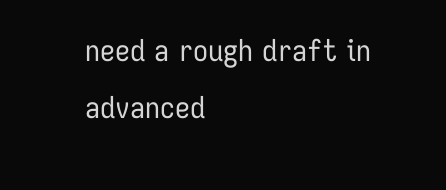need a rough draft in advanced